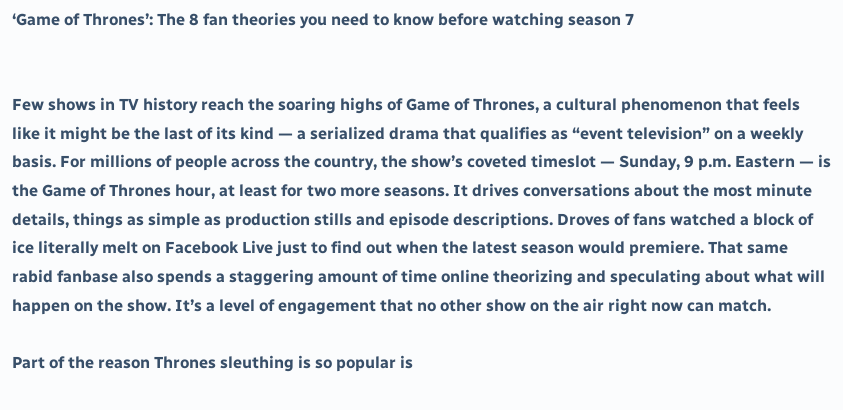‘Game of Thrones’: The 8 fan theories you need to know before watching season 7


Few shows in TV history reach the soaring highs of Game of Thrones, a cultural phenomenon that feels like it might be the last of its kind — a serialized drama that qualifies as “event television” on a weekly basis. For millions of people across the country, the show’s coveted timeslot — Sunday, 9 p.m. Eastern — is the Game of Thrones hour, at least for two more seasons. It drives conversations about the most minute details, things as simple as production stills and episode descriptions. Droves of fans watched a block of ice literally melt on Facebook Live just to find out when the latest season would premiere. That same rabid fanbase also spends a staggering amount of time online theorizing and speculating about what will happen on the show. It’s a level of engagement that no other show on the air right now can match.

Part of the reason Thrones sleuthing is so popular is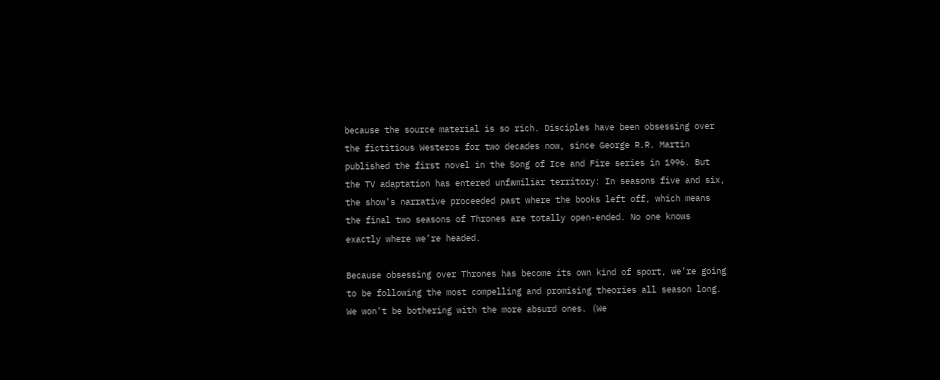because the source material is so rich. Disciples have been obsessing over the fictitious Westeros for two decades now, since George R.R. Martin published the first novel in the Song of Ice and Fire series in 1996. But the TV adaptation has entered unfamiliar territory: In seasons five and six, the show’s narrative proceeded past where the books left off, which means the final two seasons of Thrones are totally open-ended. No one knows exactly where we’re headed.

Because obsessing over Thrones has become its own kind of sport, we’re going to be following the most compelling and promising theories all season long. We won’t be bothering with the more absurd ones. (We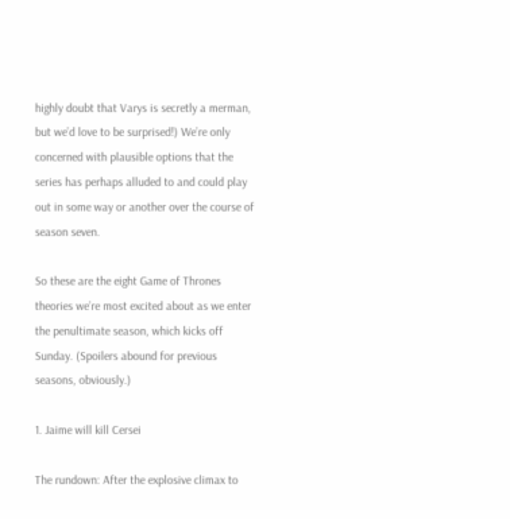highly doubt that Varys is secretly a merman, but we’d love to be surprised!) We’re only concerned with plausible options that the series has perhaps alluded to and could play out in some way or another over the course of season seven.

So these are the eight Game of Thrones theories we’re most excited about as we enter the penultimate season, which kicks off Sunday. (Spoilers abound for previous seasons, obviously.)

1. Jaime will kill Cersei

The rundown: After the explosive climax to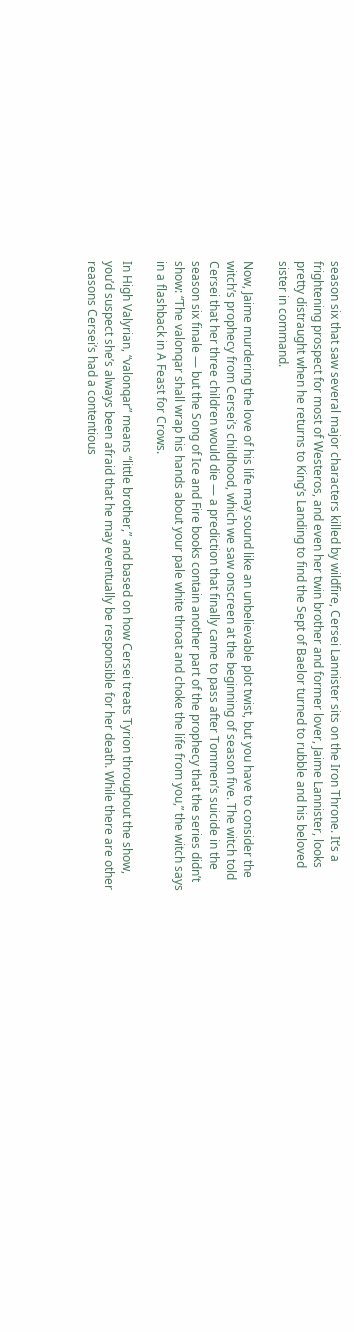season six that saw several major characters killed by wildfire, Cersei Lannister sits on the Iron Throne. It’s a frightening prospect for most of Westeros, and even her twin brother and former lover, Jaime Lannister, looks pretty distraught when he returns to King’s Landing to find the Sept of Baelor turned to rubble and his beloved sister in command.

Now, Jaime murdering the love of his life may sound like an unbelievable plot twist, but you have to consider the witch’s prophecy from Cersei’s childhood, which we saw onscreen at the beginning of season five. The witch told Cersei that her three children would die — a prediction that finally came to pass after Tommen’s suicide in the season six finale — but the Song of Ice and Fire books contain another part of the prophecy that the series didn’t show: “The valonqar shall wrap his hands about your pale white throat and choke the life from you,” the witch says in a flashback in A Feast for Crows.

In High Valyrian, “valonqar” means “little brother,” and based on how Cersei treats Tyrion throughout the show, you’d suspect she’s always been afraid that he may eventually be responsible for her death. While there are other reasons Cersei’s had a contentious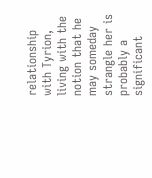relationship with Tyrion, living with the notion that he may someday strangle her is probably a significant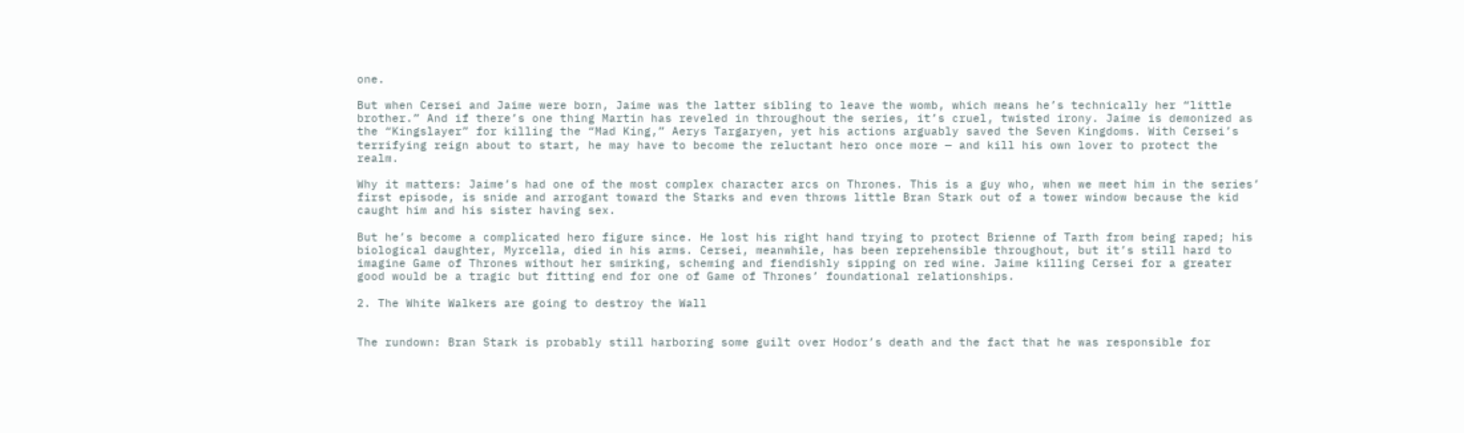one.

But when Cersei and Jaime were born, Jaime was the latter sibling to leave the womb, which means he’s technically her “little brother.” And if there’s one thing Martin has reveled in throughout the series, it’s cruel, twisted irony. Jaime is demonized as the “Kingslayer” for killing the “Mad King,” Aerys Targaryen, yet his actions arguably saved the Seven Kingdoms. With Cersei’s terrifying reign about to start, he may have to become the reluctant hero once more — and kill his own lover to protect the realm.

Why it matters: Jaime’s had one of the most complex character arcs on Thrones. This is a guy who, when we meet him in the series’ first episode, is snide and arrogant toward the Starks and even throws little Bran Stark out of a tower window because the kid caught him and his sister having sex.

But he’s become a complicated hero figure since. He lost his right hand trying to protect Brienne of Tarth from being raped; his biological daughter, Myrcella, died in his arms. Cersei, meanwhile, has been reprehensible throughout, but it’s still hard to imagine Game of Thrones without her smirking, scheming and fiendishly sipping on red wine. Jaime killing Cersei for a greater good would be a tragic but fitting end for one of Game of Thrones’ foundational relationships.

2. The White Walkers are going to destroy the Wall


The rundown: Bran Stark is probably still harboring some guilt over Hodor’s death and the fact that he was responsible for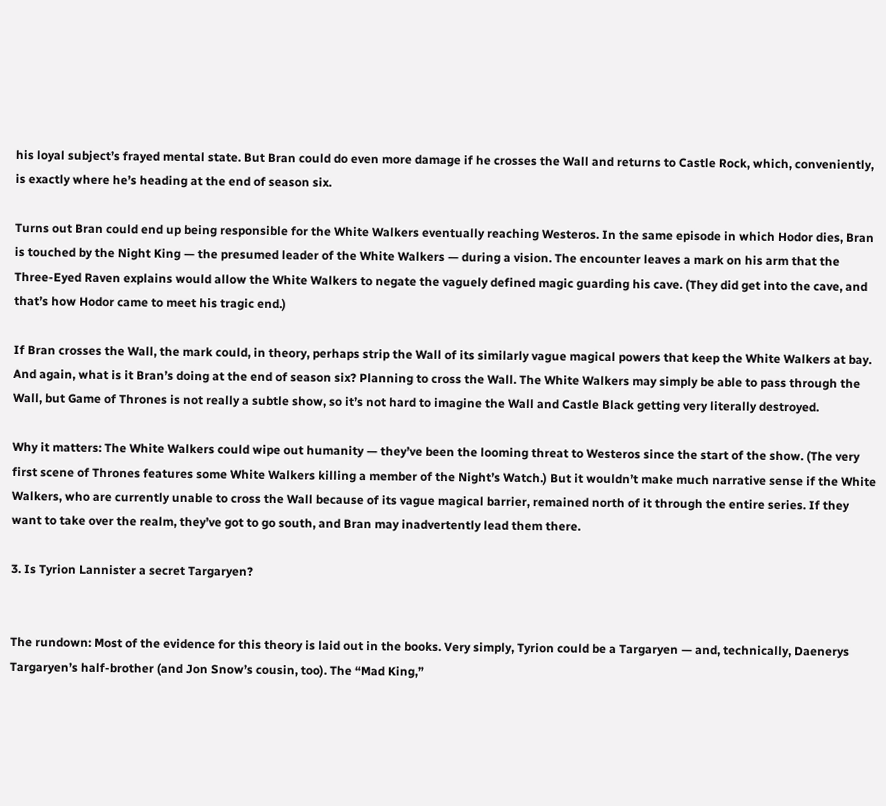his loyal subject’s frayed mental state. But Bran could do even more damage if he crosses the Wall and returns to Castle Rock, which, conveniently, is exactly where he’s heading at the end of season six.

Turns out Bran could end up being responsible for the White Walkers eventually reaching Westeros. In the same episode in which Hodor dies, Bran is touched by the Night King — the presumed leader of the White Walkers — during a vision. The encounter leaves a mark on his arm that the Three-Eyed Raven explains would allow the White Walkers to negate the vaguely defined magic guarding his cave. (They did get into the cave, and that’s how Hodor came to meet his tragic end.)

If Bran crosses the Wall, the mark could, in theory, perhaps strip the Wall of its similarly vague magical powers that keep the White Walkers at bay. And again, what is it Bran’s doing at the end of season six? Planning to cross the Wall. The White Walkers may simply be able to pass through the Wall, but Game of Thrones is not really a subtle show, so it’s not hard to imagine the Wall and Castle Black getting very literally destroyed.

Why it matters: The White Walkers could wipe out humanity — they’ve been the looming threat to Westeros since the start of the show. (The very first scene of Thrones features some White Walkers killing a member of the Night’s Watch.) But it wouldn’t make much narrative sense if the White Walkers, who are currently unable to cross the Wall because of its vague magical barrier, remained north of it through the entire series. If they want to take over the realm, they’ve got to go south, and Bran may inadvertently lead them there.

3. Is Tyrion Lannister a secret Targaryen?


The rundown: Most of the evidence for this theory is laid out in the books. Very simply, Tyrion could be a Targaryen — and, technically, Daenerys Targaryen’s half-brother (and Jon Snow’s cousin, too). The “Mad King,”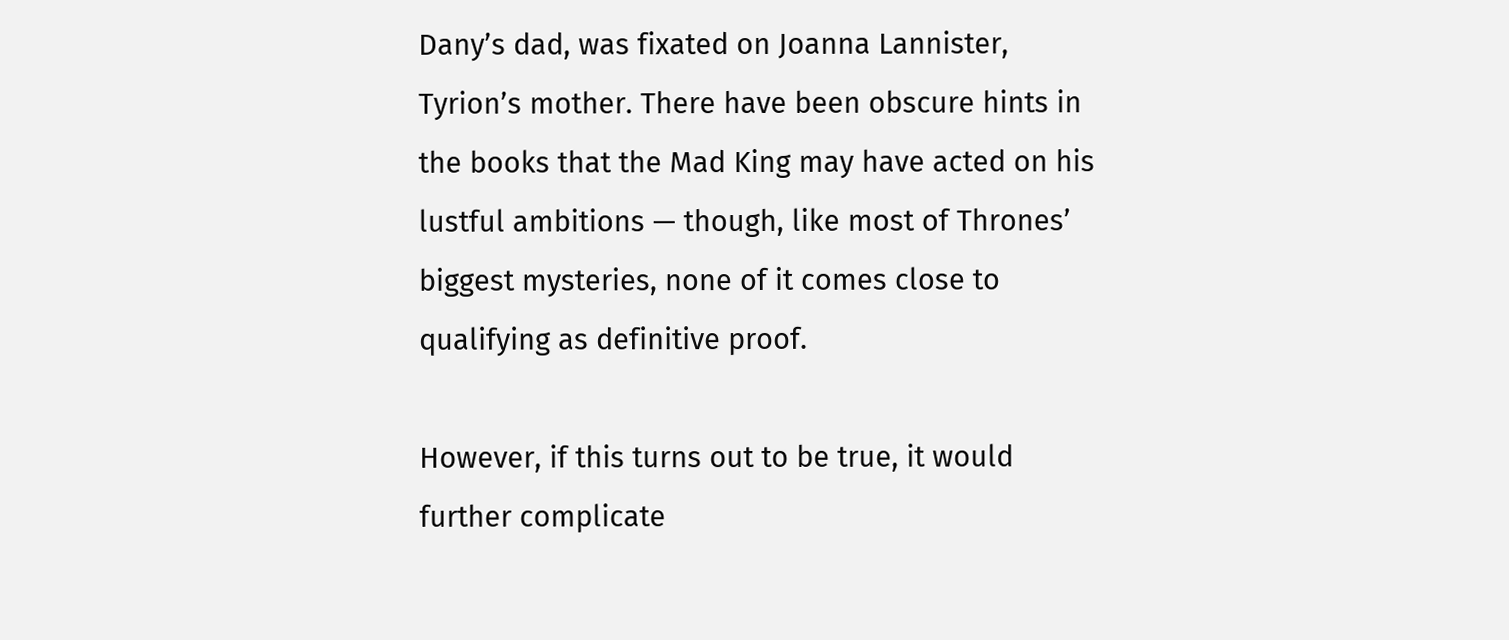Dany’s dad, was fixated on Joanna Lannister, Tyrion’s mother. There have been obscure hints in the books that the Mad King may have acted on his lustful ambitions — though, like most of Thrones’ biggest mysteries, none of it comes close to qualifying as definitive proof.

However, if this turns out to be true, it would further complicate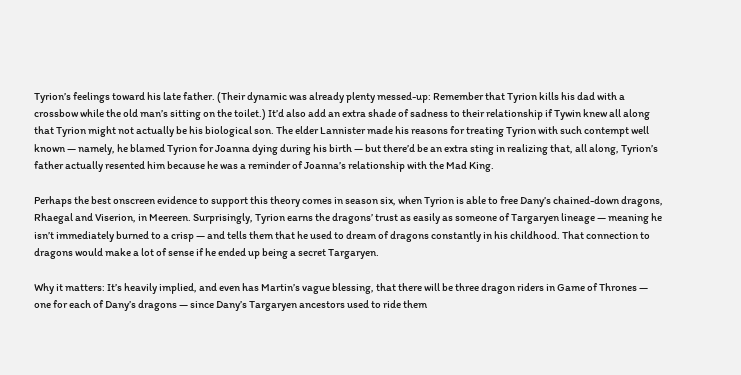Tyrion’s feelings toward his late father. (Their dynamic was already plenty messed-up: Remember that Tyrion kills his dad with a crossbow while the old man’s sitting on the toilet.) It’d also add an extra shade of sadness to their relationship if Tywin knew all along that Tyrion might not actually be his biological son. The elder Lannister made his reasons for treating Tyrion with such contempt well known — namely, he blamed Tyrion for Joanna dying during his birth — but there’d be an extra sting in realizing that, all along, Tyrion’s father actually resented him because he was a reminder of Joanna’s relationship with the Mad King.

Perhaps the best onscreen evidence to support this theory comes in season six, when Tyrion is able to free Dany’s chained-down dragons, Rhaegal and Viserion, in Meereen. Surprisingly, Tyrion earns the dragons’ trust as easily as someone of Targaryen lineage — meaning he isn’t immediately burned to a crisp — and tells them that he used to dream of dragons constantly in his childhood. That connection to dragons would make a lot of sense if he ended up being a secret Targaryen.

Why it matters: It’s heavily implied, and even has Martin’s vague blessing, that there will be three dragon riders in Game of Thrones — one for each of Dany’s dragons — since Dany’s Targaryen ancestors used to ride them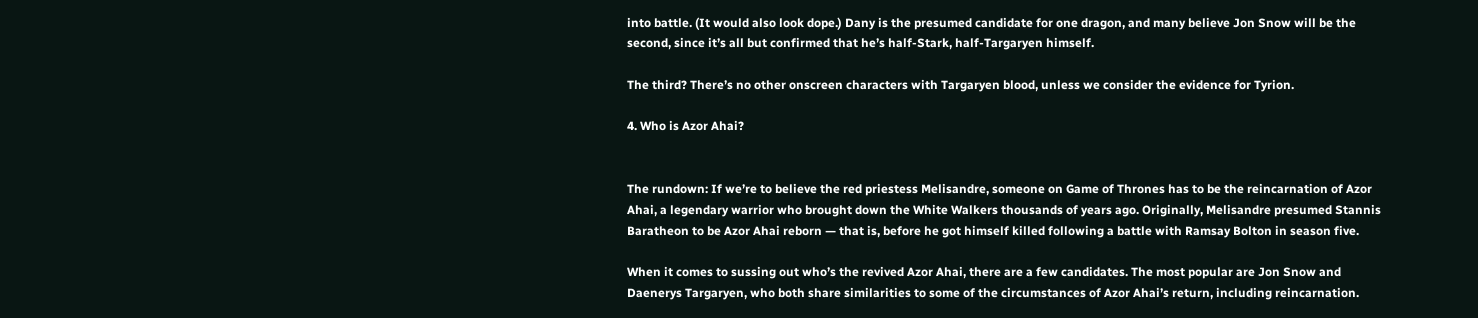into battle. (It would also look dope.) Dany is the presumed candidate for one dragon, and many believe Jon Snow will be the second, since it’s all but confirmed that he’s half-Stark, half-Targaryen himself.

The third? There’s no other onscreen characters with Targaryen blood, unless we consider the evidence for Tyrion.

4. Who is Azor Ahai?


The rundown: If we’re to believe the red priestess Melisandre, someone on Game of Thrones has to be the reincarnation of Azor Ahai, a legendary warrior who brought down the White Walkers thousands of years ago. Originally, Melisandre presumed Stannis Baratheon to be Azor Ahai reborn — that is, before he got himself killed following a battle with Ramsay Bolton in season five.

When it comes to sussing out who’s the revived Azor Ahai, there are a few candidates. The most popular are Jon Snow and Daenerys Targaryen, who both share similarities to some of the circumstances of Azor Ahai’s return, including reincarnation.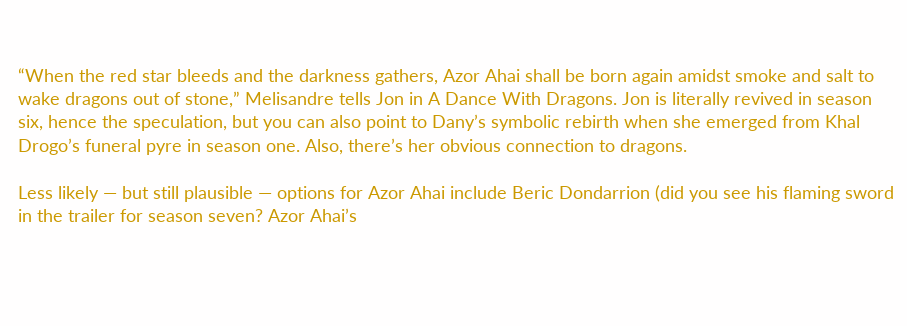“When the red star bleeds and the darkness gathers, Azor Ahai shall be born again amidst smoke and salt to wake dragons out of stone,” Melisandre tells Jon in A Dance With Dragons. Jon is literally revived in season six, hence the speculation, but you can also point to Dany’s symbolic rebirth when she emerged from Khal Drogo’s funeral pyre in season one. Also, there’s her obvious connection to dragons.

Less likely — but still plausible — options for Azor Ahai include Beric Dondarrion (did you see his flaming sword in the trailer for season seven? Azor Ahai’s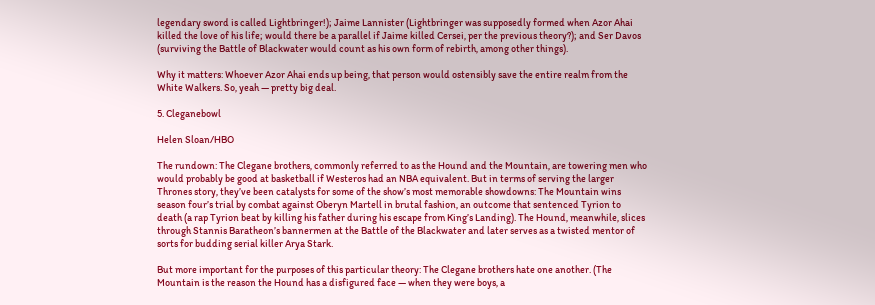legendary sword is called Lightbringer!); Jaime Lannister (Lightbringer was supposedly formed when Azor Ahai killed the love of his life; would there be a parallel if Jaime killed Cersei, per the previous theory?); and Ser Davos (surviving the Battle of Blackwater would count as his own form of rebirth, among other things).

Why it matters: Whoever Azor Ahai ends up being, that person would ostensibly save the entire realm from the White Walkers. So, yeah — pretty big deal.

5. Cleganebowl

Helen Sloan/HBO

The rundown: The Clegane brothers, commonly referred to as the Hound and the Mountain, are towering men who would probably be good at basketball if Westeros had an NBA equivalent. But in terms of serving the larger Thrones story, they’ve been catalysts for some of the show’s most memorable showdowns: The Mountain wins season four’s trial by combat against Oberyn Martell in brutal fashion, an outcome that sentenced Tyrion to death (a rap Tyrion beat by killing his father during his escape from King’s Landing). The Hound, meanwhile, slices through Stannis Baratheon’s bannermen at the Battle of the Blackwater and later serves as a twisted mentor of sorts for budding serial killer Arya Stark.

But more important for the purposes of this particular theory: The Clegane brothers hate one another. (The Mountain is the reason the Hound has a disfigured face — when they were boys, a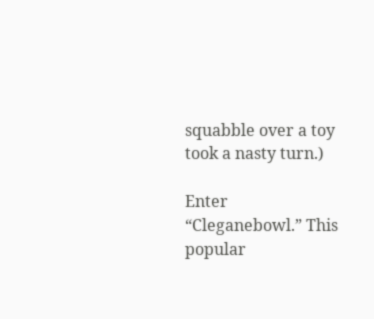squabble over a toy took a nasty turn.)

Enter “Cleganebowl.” This popular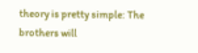theory is pretty simple: The brothers will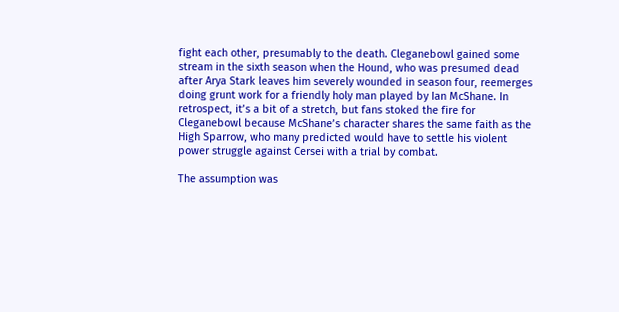fight each other, presumably to the death. Cleganebowl gained some stream in the sixth season when the Hound, who was presumed dead after Arya Stark leaves him severely wounded in season four, reemerges doing grunt work for a friendly holy man played by Ian McShane. In retrospect, it’s a bit of a stretch, but fans stoked the fire for Cleganebowl because McShane’s character shares the same faith as the High Sparrow, who many predicted would have to settle his violent power struggle against Cersei with a trial by combat.

The assumption was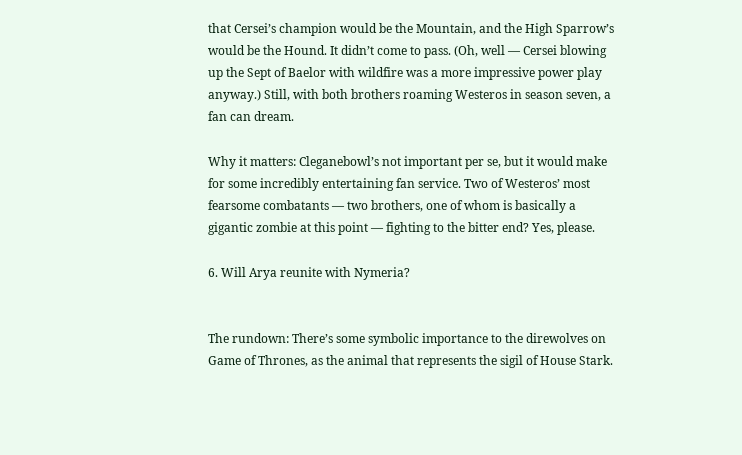that Cersei’s champion would be the Mountain, and the High Sparrow’s would be the Hound. It didn’t come to pass. (Oh, well — Cersei blowing up the Sept of Baelor with wildfire was a more impressive power play anyway.) Still, with both brothers roaming Westeros in season seven, a fan can dream.

Why it matters: Cleganebowl’s not important per se, but it would make for some incredibly entertaining fan service. Two of Westeros’ most fearsome combatants — two brothers, one of whom is basically a gigantic zombie at this point — fighting to the bitter end? Yes, please.

6. Will Arya reunite with Nymeria?


The rundown: There’s some symbolic importance to the direwolves on Game of Thrones, as the animal that represents the sigil of House Stark.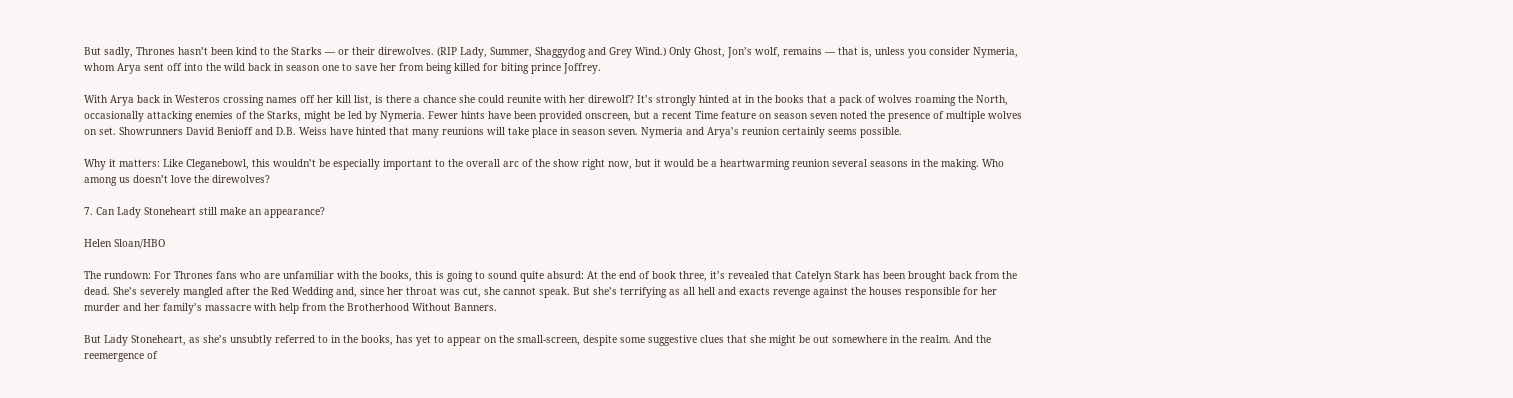But sadly, Thrones hasn’t been kind to the Starks — or their direwolves. (RIP Lady, Summer, Shaggydog and Grey Wind.) Only Ghost, Jon’s wolf, remains — that is, unless you consider Nymeria, whom Arya sent off into the wild back in season one to save her from being killed for biting prince Joffrey.

With Arya back in Westeros crossing names off her kill list, is there a chance she could reunite with her direwolf? It’s strongly hinted at in the books that a pack of wolves roaming the North, occasionally attacking enemies of the Starks, might be led by Nymeria. Fewer hints have been provided onscreen, but a recent Time feature on season seven noted the presence of multiple wolves on set. Showrunners David Benioff and D.B. Weiss have hinted that many reunions will take place in season seven. Nymeria and Arya’s reunion certainly seems possible.

Why it matters: Like Cleganebowl, this wouldn’t be especially important to the overall arc of the show right now, but it would be a heartwarming reunion several seasons in the making. Who among us doesn’t love the direwolves?

7. Can Lady Stoneheart still make an appearance?

Helen Sloan/HBO

The rundown: For Thrones fans who are unfamiliar with the books, this is going to sound quite absurd: At the end of book three, it’s revealed that Catelyn Stark has been brought back from the dead. She’s severely mangled after the Red Wedding and, since her throat was cut, she cannot speak. But she’s terrifying as all hell and exacts revenge against the houses responsible for her murder and her family’s massacre with help from the Brotherhood Without Banners.

But Lady Stoneheart, as she’s unsubtly referred to in the books, has yet to appear on the small-screen, despite some suggestive clues that she might be out somewhere in the realm. And the reemergence of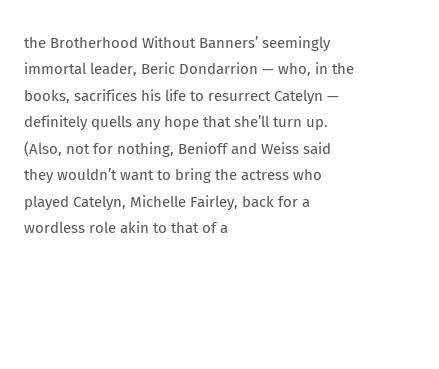the Brotherhood Without Banners’ seemingly immortal leader, Beric Dondarrion — who, in the books, sacrifices his life to resurrect Catelyn — definitely quells any hope that she’ll turn up. (Also, not for nothing, Benioff and Weiss said they wouldn’t want to bring the actress who played Catelyn, Michelle Fairley, back for a wordless role akin to that of a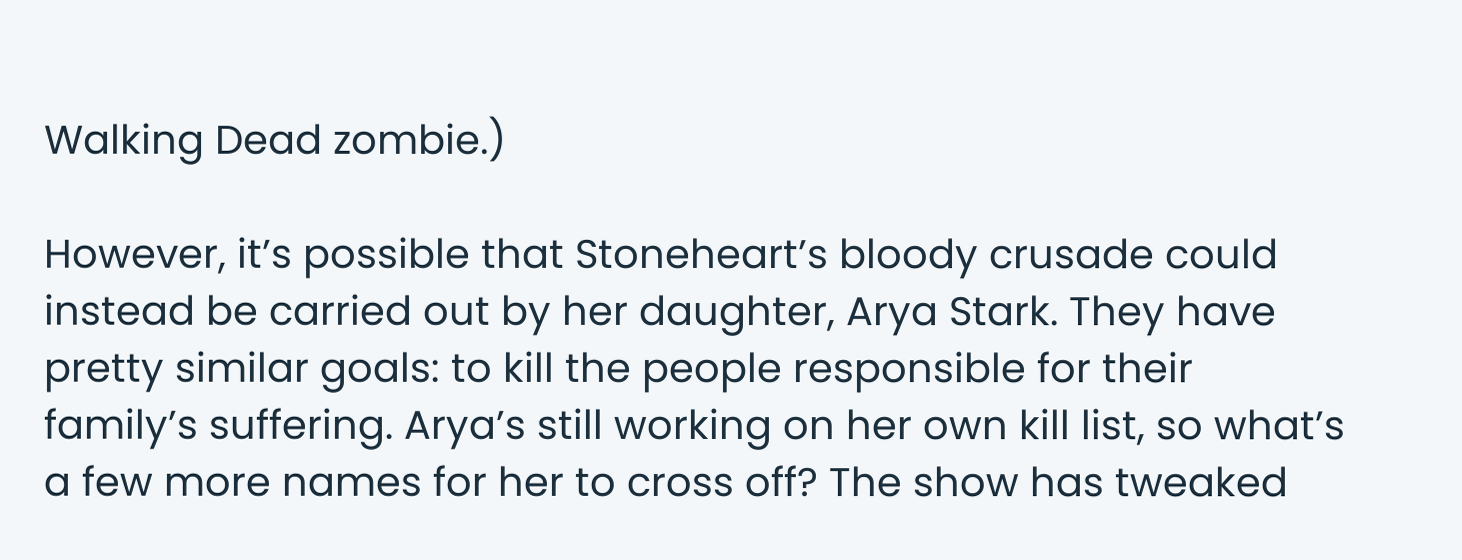Walking Dead zombie.)

However, it’s possible that Stoneheart’s bloody crusade could instead be carried out by her daughter, Arya Stark. They have pretty similar goals: to kill the people responsible for their family’s suffering. Arya’s still working on her own kill list, so what’s a few more names for her to cross off? The show has tweaked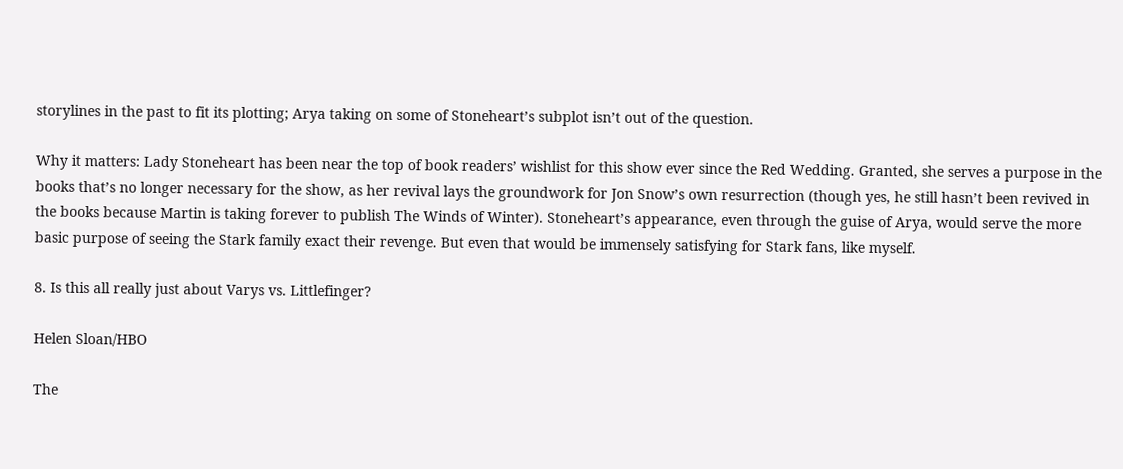storylines in the past to fit its plotting; Arya taking on some of Stoneheart’s subplot isn’t out of the question.

Why it matters: Lady Stoneheart has been near the top of book readers’ wishlist for this show ever since the Red Wedding. Granted, she serves a purpose in the books that’s no longer necessary for the show, as her revival lays the groundwork for Jon Snow’s own resurrection (though yes, he still hasn’t been revived in the books because Martin is taking forever to publish The Winds of Winter). Stoneheart’s appearance, even through the guise of Arya, would serve the more basic purpose of seeing the Stark family exact their revenge. But even that would be immensely satisfying for Stark fans, like myself.

8. Is this all really just about Varys vs. Littlefinger?

Helen Sloan/HBO

The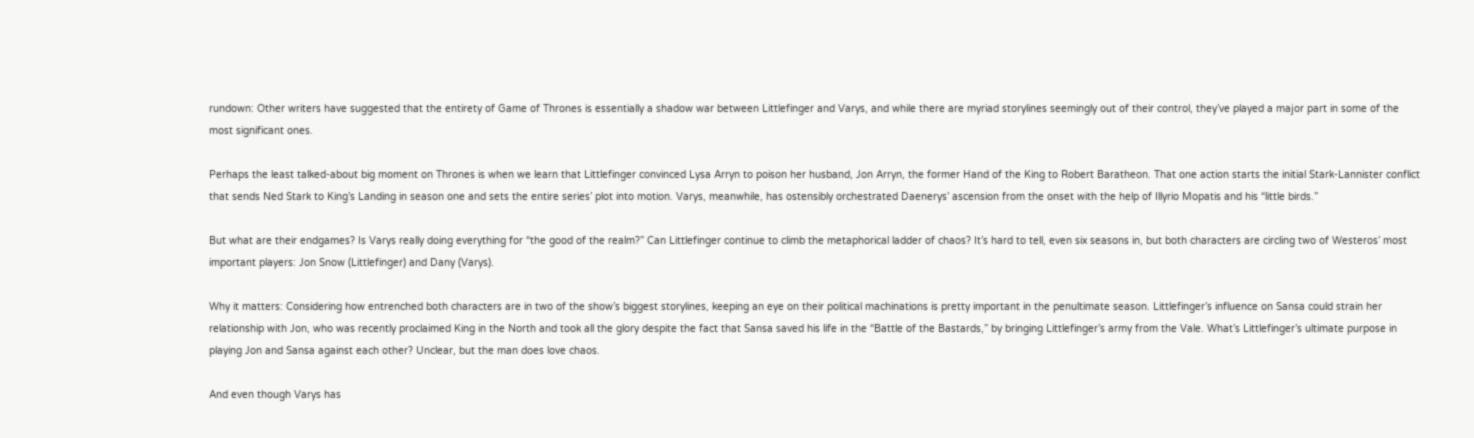rundown: Other writers have suggested that the entirety of Game of Thrones is essentially a shadow war between Littlefinger and Varys, and while there are myriad storylines seemingly out of their control, they’ve played a major part in some of the most significant ones.

Perhaps the least talked-about big moment on Thrones is when we learn that Littlefinger convinced Lysa Arryn to poison her husband, Jon Arryn, the former Hand of the King to Robert Baratheon. That one action starts the initial Stark-Lannister conflict that sends Ned Stark to King’s Landing in season one and sets the entire series’ plot into motion. Varys, meanwhile, has ostensibly orchestrated Daenerys’ ascension from the onset with the help of Illyrio Mopatis and his “little birds.”

But what are their endgames? Is Varys really doing everything for “the good of the realm?” Can Littlefinger continue to climb the metaphorical ladder of chaos? It’s hard to tell, even six seasons in, but both characters are circling two of Westeros’ most important players: Jon Snow (Littlefinger) and Dany (Varys).

Why it matters: Considering how entrenched both characters are in two of the show’s biggest storylines, keeping an eye on their political machinations is pretty important in the penultimate season. Littlefinger’s influence on Sansa could strain her relationship with Jon, who was recently proclaimed King in the North and took all the glory despite the fact that Sansa saved his life in the “Battle of the Bastards,” by bringing Littlefinger’s army from the Vale. What’s Littlefinger’s ultimate purpose in playing Jon and Sansa against each other? Unclear, but the man does love chaos.

And even though Varys has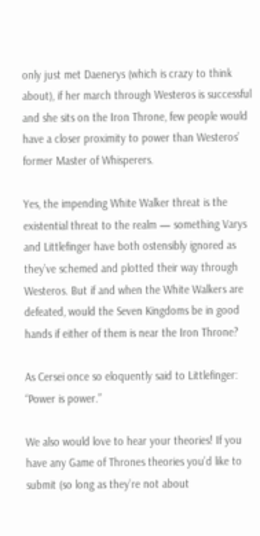only just met Daenerys (which is crazy to think about), if her march through Westeros is successful and she sits on the Iron Throne, few people would have a closer proximity to power than Westeros’ former Master of Whisperers.

Yes, the impending White Walker threat is the existential threat to the realm — something Varys and Littlefinger have both ostensibly ignored as they’ve schemed and plotted their way through Westeros. But if and when the White Walkers are defeated, would the Seven Kingdoms be in good hands if either of them is near the Iron Throne?

As Cersei once so eloquently said to Littlefinger: “Power is power.”

We also would love to hear your theories! If you have any Game of Thrones theories you’d like to submit (so long as they’re not about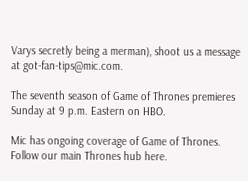Varys secretly being a merman), shoot us a message at got-fan-tips@mic.com.

The seventh season of Game of Thrones premieres Sunday at 9 p.m. Eastern on HBO.

Mic has ongoing coverage of Game of Thrones. Follow our main Thrones hub here.